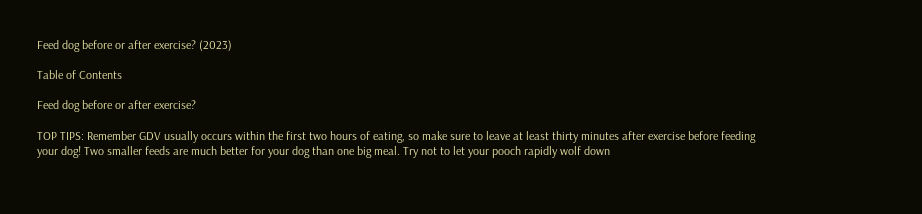Feed dog before or after exercise? (2023)

Table of Contents

Feed dog before or after exercise?

TOP TIPS: Remember GDV usually occurs within the first two hours of eating, so make sure to leave at least thirty minutes after exercise before feeding your dog! Two smaller feeds are much better for your dog than one big meal. Try not to let your pooch rapidly wolf down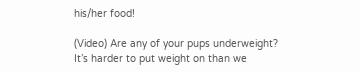his/her food!

(Video) Are any of your pups underweight? It’s harder to put weight on than we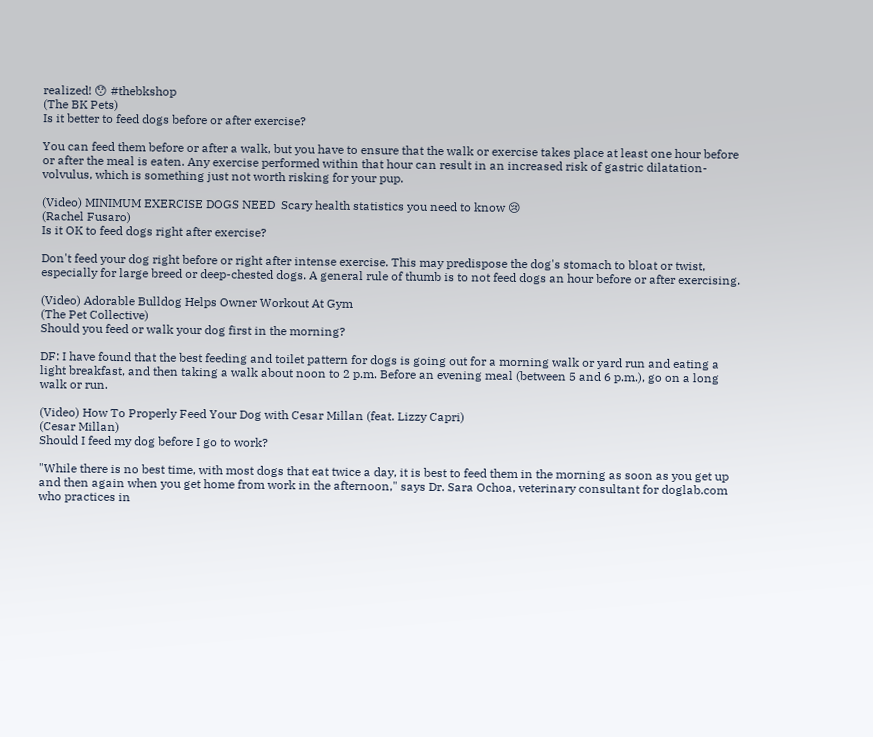realized! 😯 #thebkshop
(The BK Pets)
Is it better to feed dogs before or after exercise?

You can feed them before or after a walk, but you have to ensure that the walk or exercise takes place at least one hour before or after the meal is eaten. Any exercise performed within that hour can result in an increased risk of gastric dilatation-volvulus, which is something just not worth risking for your pup.

(Video) MINIMUM EXERCISE DOGS NEED  Scary health statistics you need to know 😢
(Rachel Fusaro)
Is it OK to feed dogs right after exercise?

Don't feed your dog right before or right after intense exercise. This may predispose the dog's stomach to bloat or twist, especially for large breed or deep-chested dogs. A general rule of thumb is to not feed dogs an hour before or after exercising.

(Video) Adorable Bulldog Helps Owner Workout At Gym
(The Pet Collective)
Should you feed or walk your dog first in the morning?

DF: I have found that the best feeding and toilet pattern for dogs is going out for a morning walk or yard run and eating a light breakfast, and then taking a walk about noon to 2 p.m. Before an evening meal (between 5 and 6 p.m.), go on a long walk or run.

(Video) How To Properly Feed Your Dog with Cesar Millan (feat. Lizzy Capri)
(Cesar Millan)
Should I feed my dog before I go to work?

"While there is no best time, with most dogs that eat twice a day, it is best to feed them in the morning as soon as you get up and then again when you get home from work in the afternoon," says Dr. Sara Ochoa, veterinary consultant for doglab.com who practices in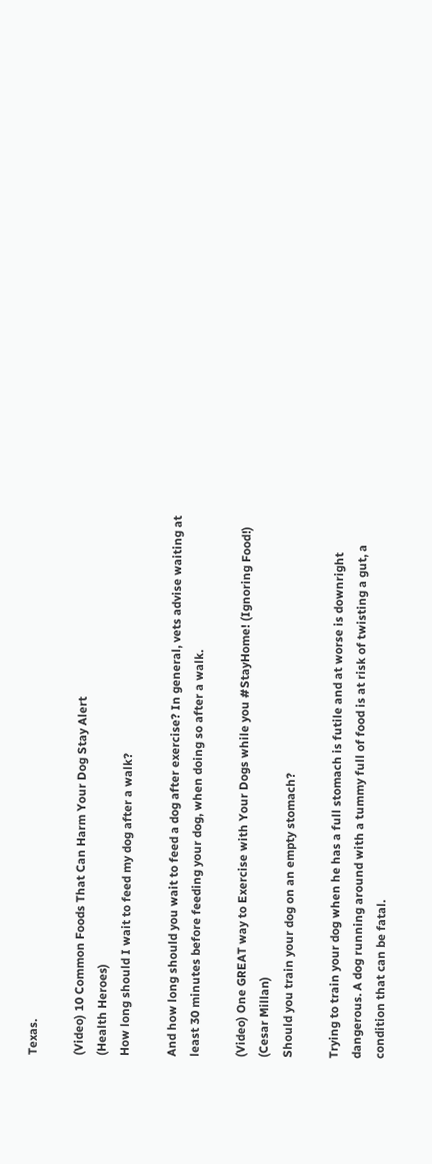Texas.

(Video) 10 Common Foods That Can Harm Your Dog Stay Alert
(Health Heroes)
How long should I wait to feed my dog after a walk?

And how long should you wait to feed a dog after exercise? In general, vets advise waiting at least 30 minutes before feeding your dog, when doing so after a walk.

(Video) One GREAT way to Exercise with Your Dogs while you #StayHome! (Ignoring Food!)
(Cesar Millan)
Should you train your dog on an empty stomach?

Trying to train your dog when he has a full stomach is futile and at worse is downright dangerous. A dog running around with a tummy full of food is at risk of twisting a gut, a condition that can be fatal.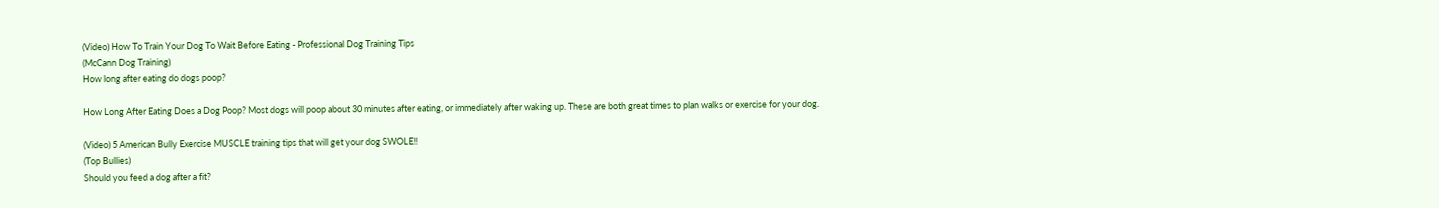(Video) How To Train Your Dog To Wait Before Eating - Professional Dog Training Tips
(McCann Dog Training)
How long after eating do dogs poop?

How Long After Eating Does a Dog Poop? Most dogs will poop about 30 minutes after eating, or immediately after waking up. These are both great times to plan walks or exercise for your dog.

(Video) 5 American Bully Exercise MUSCLE training tips that will get your dog SWOLE!!
(Top Bullies)
Should you feed a dog after a fit?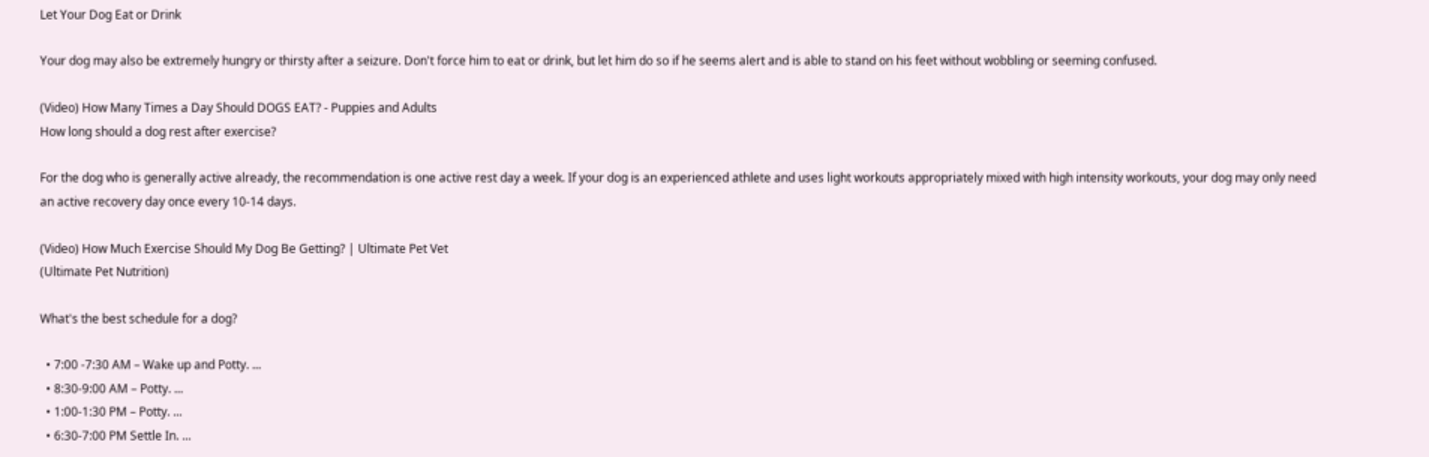Let Your Dog Eat or Drink

Your dog may also be extremely hungry or thirsty after a seizure. Don't force him to eat or drink, but let him do so if he seems alert and is able to stand on his feet without wobbling or seeming confused.

(Video) How Many Times a Day Should DOGS EAT? - Puppies and Adults
How long should a dog rest after exercise?

For the dog who is generally active already, the recommendation is one active rest day a week. If your dog is an experienced athlete and uses light workouts appropriately mixed with high intensity workouts, your dog may only need an active recovery day once every 10-14 days.

(Video) How Much Exercise Should My Dog Be Getting? | Ultimate Pet Vet
(Ultimate Pet Nutrition)

What's the best schedule for a dog?

  • 7:00 -7:30 AM – Wake up and Potty. ...
  • 8:30-9:00 AM – Potty. ...
  • 1:00-1:30 PM – Potty. ...
  • 6:30-7:00 PM Settle In. ...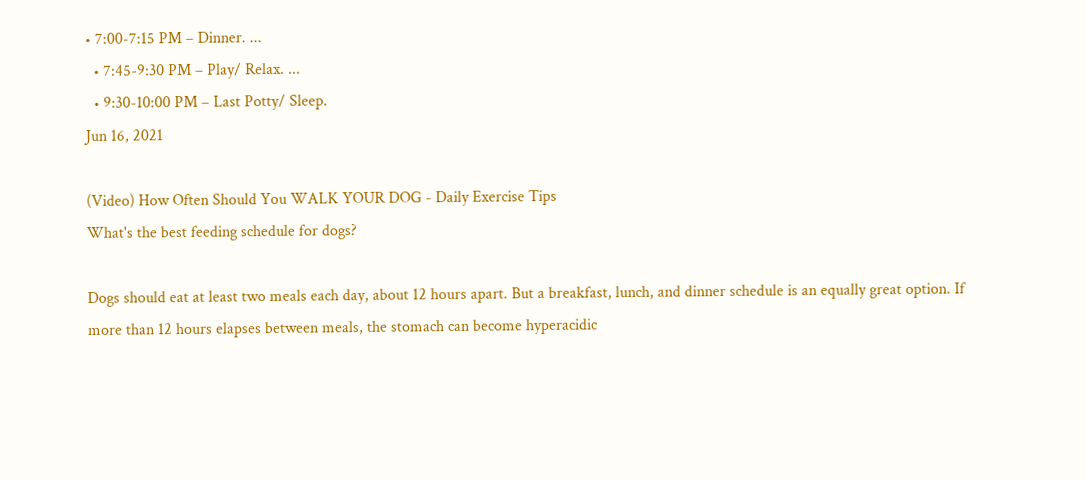• 7:00-7:15 PM – Dinner. ...
  • 7:45-9:30 PM – Play/ Relax. ...
  • 9:30-10:00 PM – Last Potty/ Sleep.
Jun 16, 2021

(Video) How Often Should You WALK YOUR DOG - Daily Exercise Tips
What's the best feeding schedule for dogs?

Dogs should eat at least two meals each day, about 12 hours apart. But a breakfast, lunch, and dinner schedule is an equally great option. If more than 12 hours elapses between meals, the stomach can become hyperacidic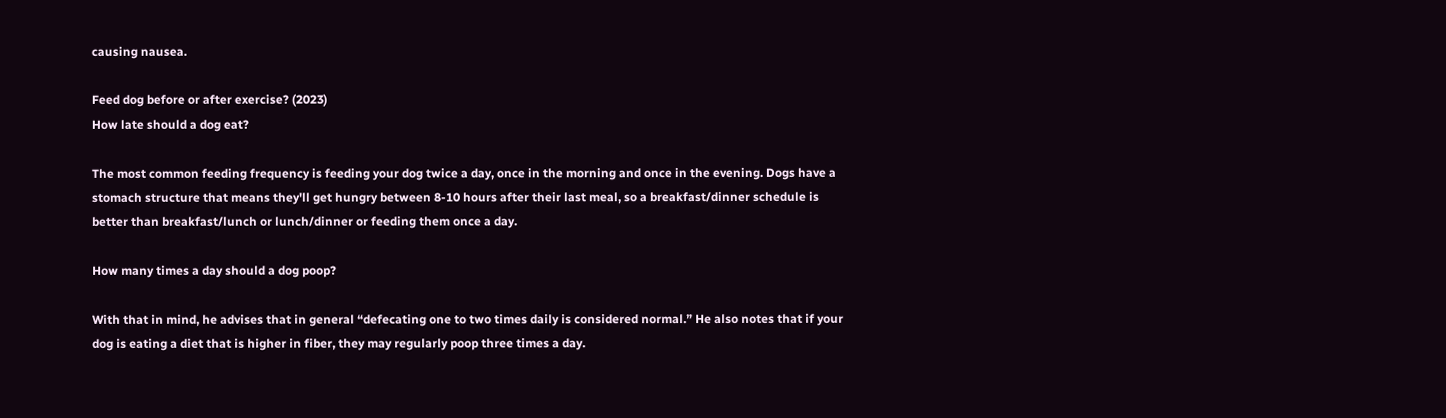causing nausea.

Feed dog before or after exercise? (2023)
How late should a dog eat?

The most common feeding frequency is feeding your dog twice a day, once in the morning and once in the evening. Dogs have a stomach structure that means they'll get hungry between 8-10 hours after their last meal, so a breakfast/dinner schedule is better than breakfast/lunch or lunch/dinner or feeding them once a day.

How many times a day should a dog poop?

With that in mind, he advises that in general “defecating one to two times daily is considered normal.” He also notes that if your dog is eating a diet that is higher in fiber, they may regularly poop three times a day.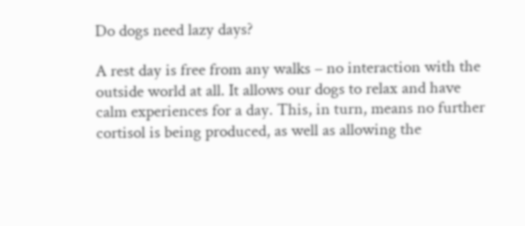Do dogs need lazy days?

A rest day is free from any walks – no interaction with the outside world at all. It allows our dogs to relax and have calm experiences for a day. This, in turn, means no further cortisol is being produced, as well as allowing the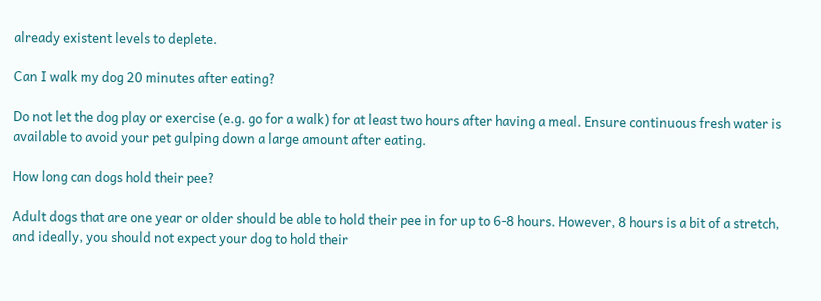already existent levels to deplete.

Can I walk my dog 20 minutes after eating?

Do not let the dog play or exercise (e.g. go for a walk) for at least two hours after having a meal. Ensure continuous fresh water is available to avoid your pet gulping down a large amount after eating.

How long can dogs hold their pee?

Adult dogs that are one year or older should be able to hold their pee in for up to 6-8 hours. However, 8 hours is a bit of a stretch, and ideally, you should not expect your dog to hold their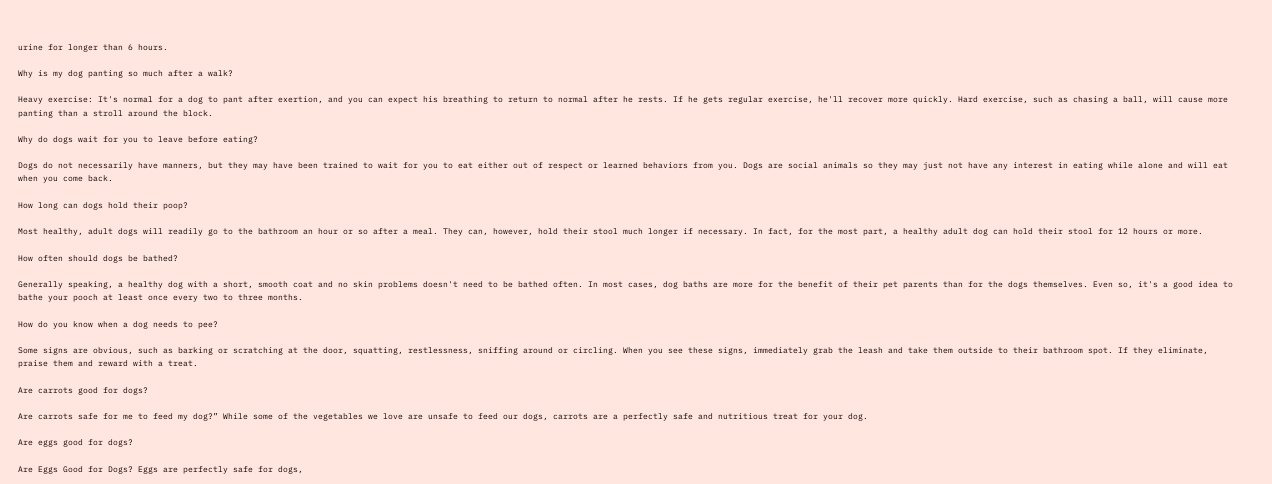urine for longer than 6 hours.

Why is my dog panting so much after a walk?

Heavy exercise: It's normal for a dog to pant after exertion, and you can expect his breathing to return to normal after he rests. If he gets regular exercise, he'll recover more quickly. Hard exercise, such as chasing a ball, will cause more panting than a stroll around the block.

Why do dogs wait for you to leave before eating?

Dogs do not necessarily have manners, but they may have been trained to wait for you to eat either out of respect or learned behaviors from you. Dogs are social animals so they may just not have any interest in eating while alone and will eat when you come back.

How long can dogs hold their poop?

Most healthy, adult dogs will readily go to the bathroom an hour or so after a meal. They can, however, hold their stool much longer if necessary. In fact, for the most part, a healthy adult dog can hold their stool for 12 hours or more.

How often should dogs be bathed?

Generally speaking, a healthy dog with a short, smooth coat and no skin problems doesn't need to be bathed often. In most cases, dog baths are more for the benefit of their pet parents than for the dogs themselves. Even so, it's a good idea to bathe your pooch at least once every two to three months.

How do you know when a dog needs to pee?

Some signs are obvious, such as barking or scratching at the door, squatting, restlessness, sniffing around or circling. When you see these signs, immediately grab the leash and take them outside to their bathroom spot. If they eliminate, praise them and reward with a treat.

Are carrots good for dogs?

Are carrots safe for me to feed my dog?” While some of the vegetables we love are unsafe to feed our dogs, carrots are a perfectly safe and nutritious treat for your dog.

Are eggs good for dogs?

Are Eggs Good for Dogs? Eggs are perfectly safe for dogs,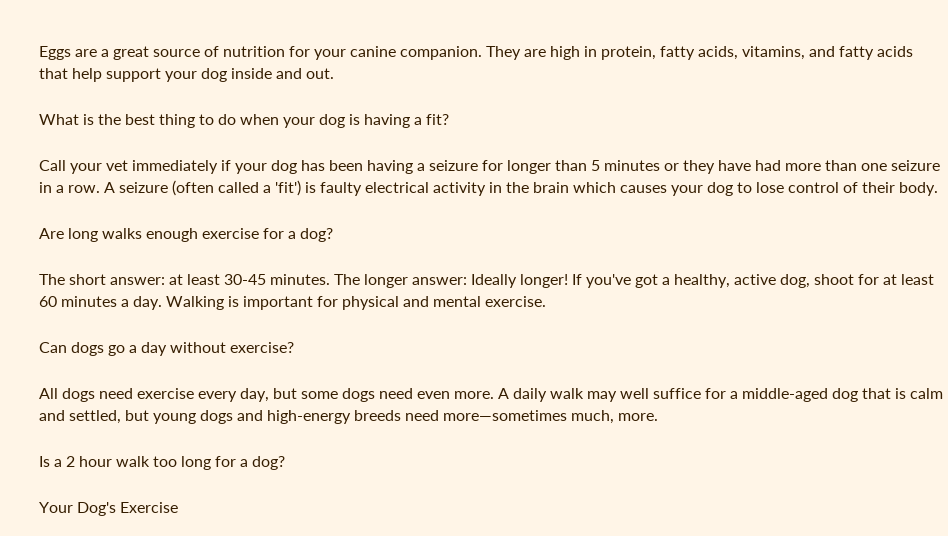Eggs are a great source of nutrition for your canine companion. They are high in protein, fatty acids, vitamins, and fatty acids that help support your dog inside and out.

What is the best thing to do when your dog is having a fit?

Call your vet immediately if your dog has been having a seizure for longer than 5 minutes or they have had more than one seizure in a row. A seizure (often called a 'fit') is faulty electrical activity in the brain which causes your dog to lose control of their body.

Are long walks enough exercise for a dog?

The short answer: at least 30-45 minutes. The longer answer: Ideally longer! If you've got a healthy, active dog, shoot for at least 60 minutes a day. Walking is important for physical and mental exercise.

Can dogs go a day without exercise?

All dogs need exercise every day, but some dogs need even more. A daily walk may well suffice for a middle-aged dog that is calm and settled, but young dogs and high-energy breeds need more—sometimes much, more.

Is a 2 hour walk too long for a dog?

Your Dog's Exercise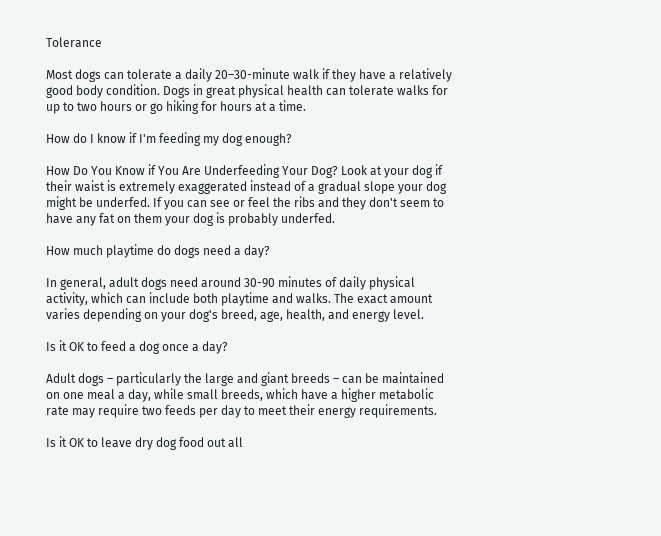Tolerance

Most dogs can tolerate a daily 20–30-minute walk if they have a relatively good body condition. Dogs in great physical health can tolerate walks for up to two hours or go hiking for hours at a time.

How do I know if I'm feeding my dog enough?

How Do You Know if You Are Underfeeding Your Dog? Look at your dog if their waist is extremely exaggerated instead of a gradual slope your dog might be underfed. If you can see or feel the ribs and they don't seem to have any fat on them your dog is probably underfed.

How much playtime do dogs need a day?

In general, adult dogs need around 30-90 minutes of daily physical activity, which can include both playtime and walks. The exact amount varies depending on your dog's breed, age, health, and energy level.

Is it OK to feed a dog once a day?

Adult dogs – particularly the large and giant breeds – can be maintained on one meal a day, while small breeds, which have a higher metabolic rate may require two feeds per day to meet their energy requirements.

Is it OK to leave dry dog food out all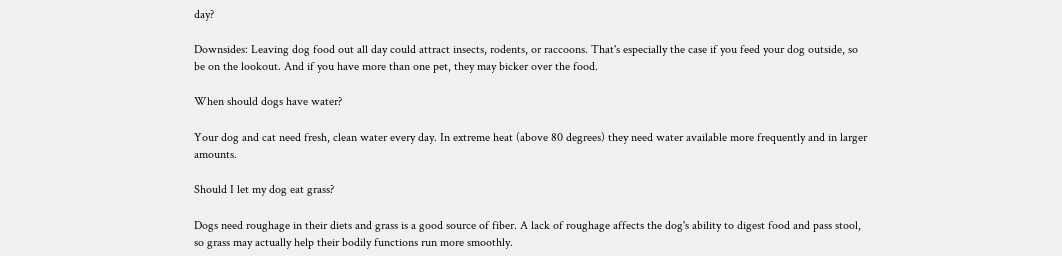day?

Downsides: Leaving dog food out all day could attract insects, rodents, or raccoons. That's especially the case if you feed your dog outside, so be on the lookout. And if you have more than one pet, they may bicker over the food.

When should dogs have water?

Your dog and cat need fresh, clean water every day. In extreme heat (above 80 degrees) they need water available more frequently and in larger amounts.

Should I let my dog eat grass?

Dogs need roughage in their diets and grass is a good source of fiber. A lack of roughage affects the dog's ability to digest food and pass stool, so grass may actually help their bodily functions run more smoothly.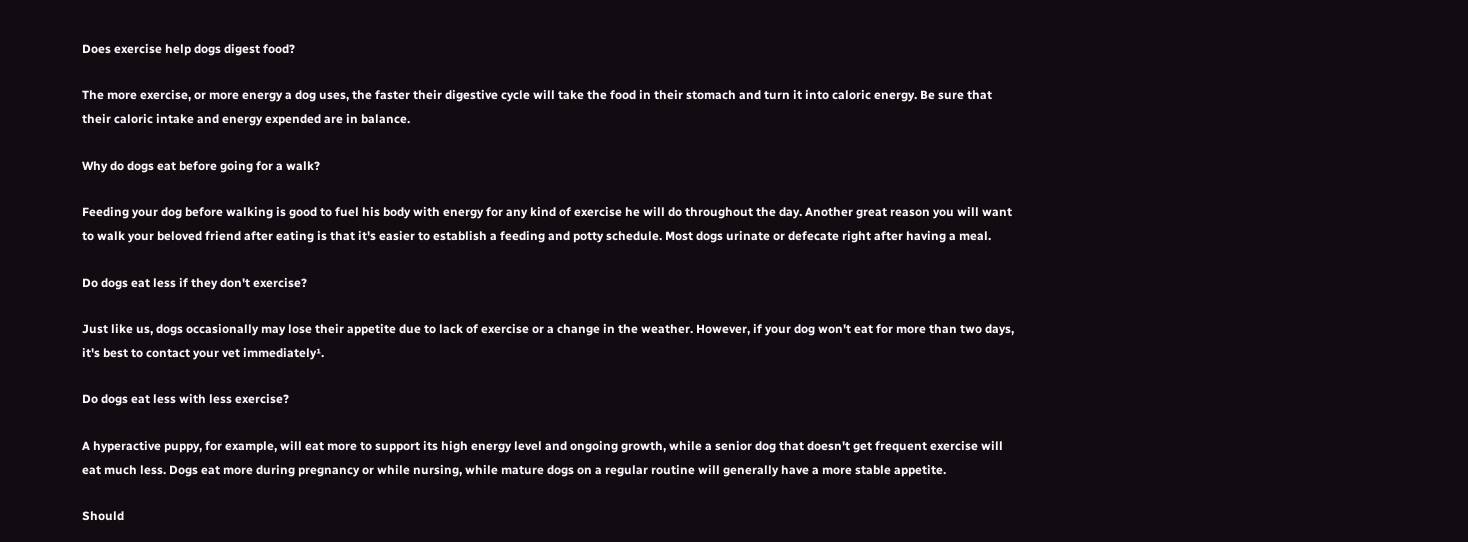Does exercise help dogs digest food?

The more exercise, or more energy a dog uses, the faster their digestive cycle will take the food in their stomach and turn it into caloric energy. Be sure that their caloric intake and energy expended are in balance.

Why do dogs eat before going for a walk?

Feeding your dog before walking is good to fuel his body with energy for any kind of exercise he will do throughout the day. Another great reason you will want to walk your beloved friend after eating is that it's easier to establish a feeding and potty schedule. Most dogs urinate or defecate right after having a meal.

Do dogs eat less if they don't exercise?

Just like us, dogs occasionally may lose their appetite due to lack of exercise or a change in the weather. However, if your dog won't eat for more than two days, it's best to contact your vet immediately¹.

Do dogs eat less with less exercise?

A hyperactive puppy, for example, will eat more to support its high energy level and ongoing growth, while a senior dog that doesn't get frequent exercise will eat much less. Dogs eat more during pregnancy or while nursing, while mature dogs on a regular routine will generally have a more stable appetite.

Should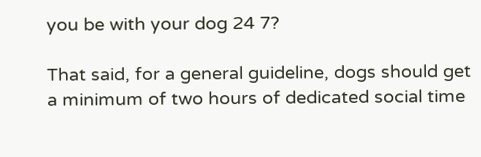you be with your dog 24 7?

That said, for a general guideline, dogs should get a minimum of two hours of dedicated social time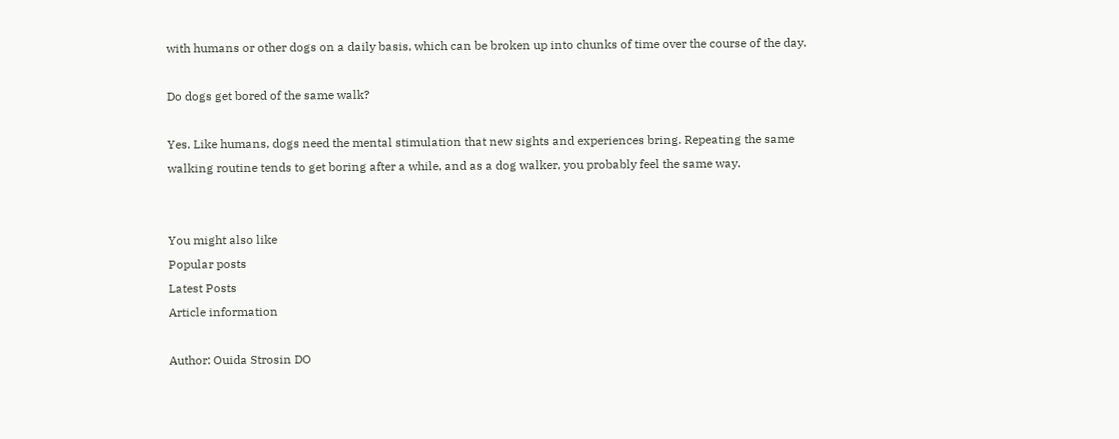with humans or other dogs on a daily basis, which can be broken up into chunks of time over the course of the day.

Do dogs get bored of the same walk?

Yes. Like humans, dogs need the mental stimulation that new sights and experiences bring. Repeating the same walking routine tends to get boring after a while, and as a dog walker, you probably feel the same way.


You might also like
Popular posts
Latest Posts
Article information

Author: Ouida Strosin DO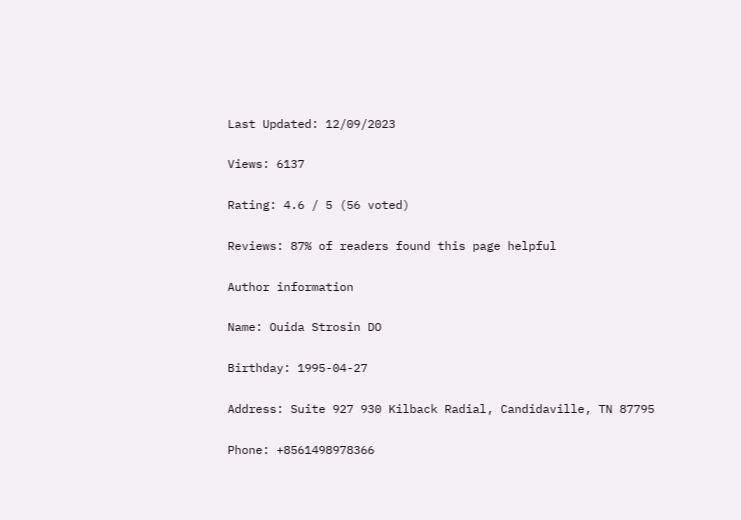Last Updated: 12/09/2023

Views: 6137

Rating: 4.6 / 5 (56 voted)

Reviews: 87% of readers found this page helpful

Author information

Name: Ouida Strosin DO

Birthday: 1995-04-27

Address: Suite 927 930 Kilback Radial, Candidaville, TN 87795

Phone: +8561498978366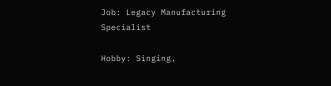Job: Legacy Manufacturing Specialist

Hobby: Singing,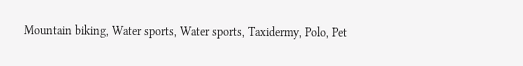Mountain biking, Water sports, Water sports, Taxidermy, Polo, Pet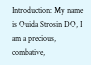Introduction: My name is Ouida Strosin DO, I am a precious, combative,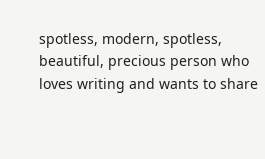spotless, modern, spotless, beautiful, precious person who loves writing and wants to share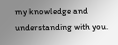my knowledge and understanding with you.